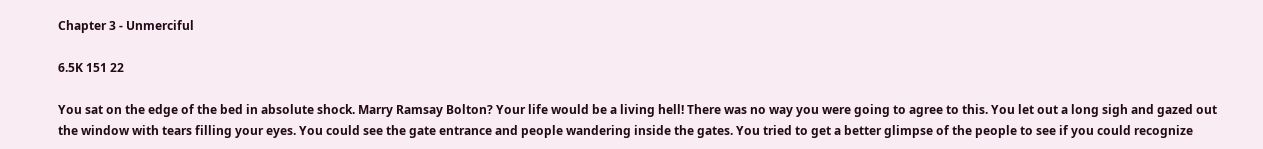Chapter 3 - Unmerciful

6.5K 151 22

You sat on the edge of the bed in absolute shock. Marry Ramsay Bolton? Your life would be a living hell! There was no way you were going to agree to this. You let out a long sigh and gazed out the window with tears filling your eyes. You could see the gate entrance and people wandering inside the gates. You tried to get a better glimpse of the people to see if you could recognize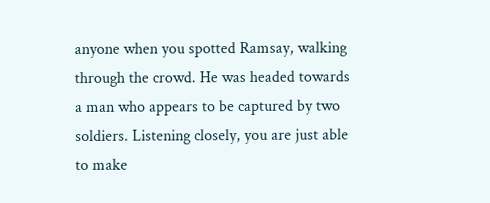anyone when you spotted Ramsay, walking through the crowd. He was headed towards a man who appears to be captured by two soldiers. Listening closely, you are just able to make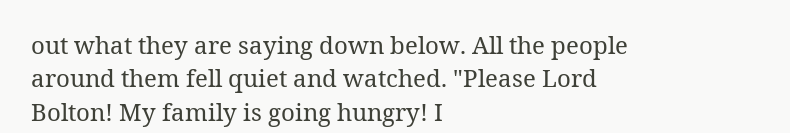out what they are saying down below. All the people around them fell quiet and watched. "Please Lord Bolton! My family is going hungry! I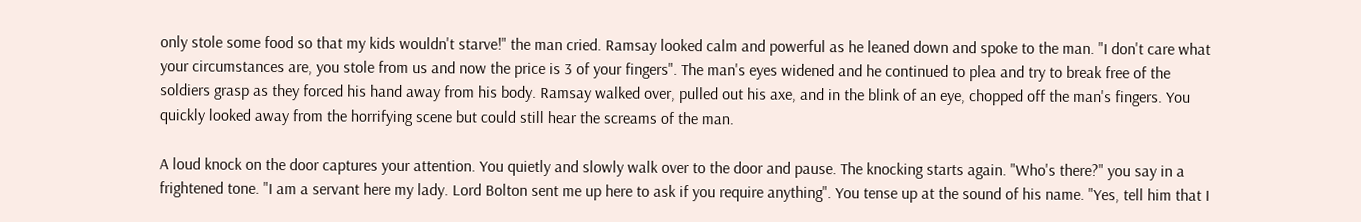only stole some food so that my kids wouldn't starve!" the man cried. Ramsay looked calm and powerful as he leaned down and spoke to the man. "I don't care what your circumstances are, you stole from us and now the price is 3 of your fingers". The man's eyes widened and he continued to plea and try to break free of the soldiers grasp as they forced his hand away from his body. Ramsay walked over, pulled out his axe, and in the blink of an eye, chopped off the man's fingers. You quickly looked away from the horrifying scene but could still hear the screams of the man.

A loud knock on the door captures your attention. You quietly and slowly walk over to the door and pause. The knocking starts again. "Who's there?" you say in a frightened tone. "I am a servant here my lady. Lord Bolton sent me up here to ask if you require anything". You tense up at the sound of his name. "Yes, tell him that I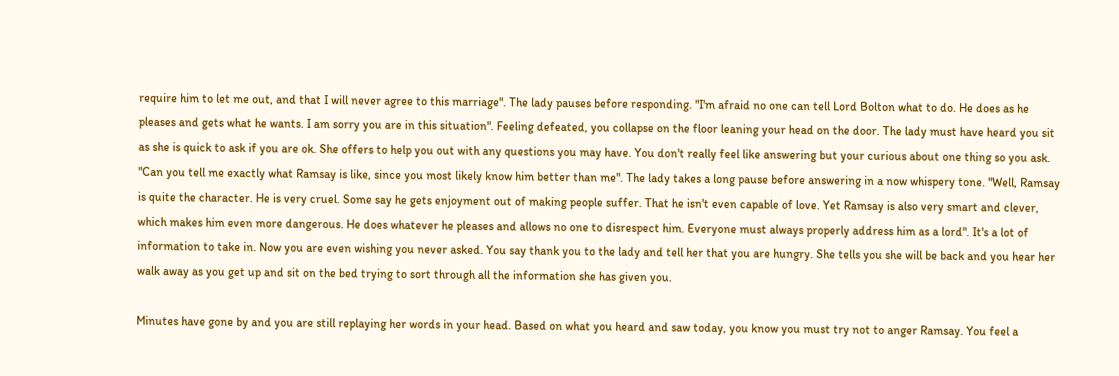require him to let me out, and that I will never agree to this marriage". The lady pauses before responding. "I'm afraid no one can tell Lord Bolton what to do. He does as he pleases and gets what he wants. I am sorry you are in this situation". Feeling defeated, you collapse on the floor leaning your head on the door. The lady must have heard you sit as she is quick to ask if you are ok. She offers to help you out with any questions you may have. You don't really feel like answering but your curious about one thing so you ask. "Can you tell me exactly what Ramsay is like, since you most likely know him better than me". The lady takes a long pause before answering in a now whispery tone. "Well, Ramsay is quite the character. He is very cruel. Some say he gets enjoyment out of making people suffer. That he isn't even capable of love. Yet Ramsay is also very smart and clever, which makes him even more dangerous. He does whatever he pleases and allows no one to disrespect him. Everyone must always properly address him as a lord". It's a lot of information to take in. Now you are even wishing you never asked. You say thank you to the lady and tell her that you are hungry. She tells you she will be back and you hear her walk away as you get up and sit on the bed trying to sort through all the information she has given you.

Minutes have gone by and you are still replaying her words in your head. Based on what you heard and saw today, you know you must try not to anger Ramsay. You feel a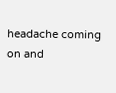headache coming on and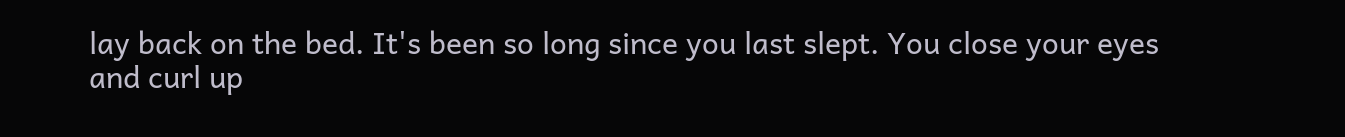lay back on the bed. It's been so long since you last slept. You close your eyes and curl up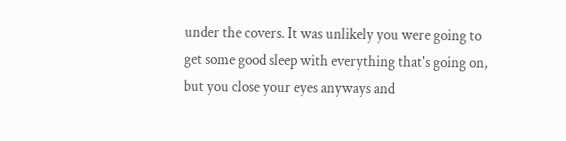under the covers. It was unlikely you were going to get some good sleep with everything that's going on, but you close your eyes anyways and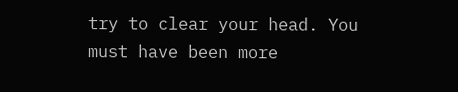try to clear your head. You must have been more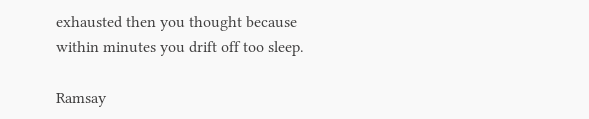exhausted then you thought because within minutes you drift off too sleep.

Ramsay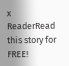x ReaderRead this story for FREE!